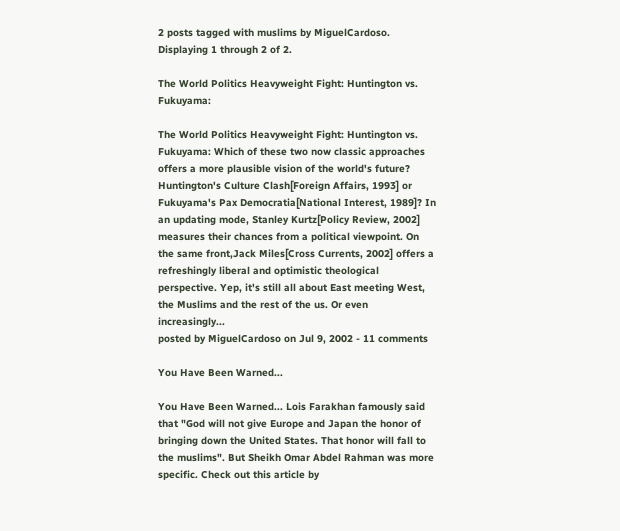2 posts tagged with muslims by MiguelCardoso.
Displaying 1 through 2 of 2.

The World Politics Heavyweight Fight: Huntington vs. Fukuyama:

The World Politics Heavyweight Fight: Huntington vs. Fukuyama: Which of these two now classic approaches offers a more plausible vision of the world's future? Huntington's Culture Clash[Foreign Affairs, 1993] or Fukuyama's Pax Democratia[National Interest, 1989]? In an updating mode, Stanley Kurtz[Policy Review, 2002] measures their chances from a political viewpoint. On the same front,Jack Miles[Cross Currents, 2002] offers a refreshingly liberal and optimistic theological perspective. Yep, it's still all about East meeting West, the Muslims and the rest of the us. Or even increasingly...
posted by MiguelCardoso on Jul 9, 2002 - 11 comments

You Have Been Warned...

You Have Been Warned... Lois Farakhan famously said that "God will not give Europe and Japan the honor of bringing down the United States. That honor will fall to the muslims". But Sheikh Omar Abdel Rahman was more specific. Check out this article by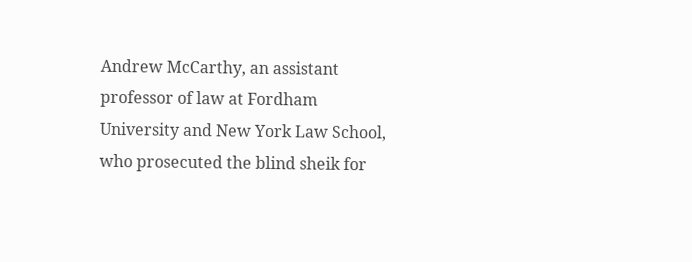Andrew McCarthy, an assistant professor of law at Fordham University and New York Law School, who prosecuted the blind sheik for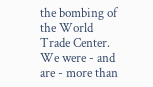the bombing of the World Trade Center. We were - and are - more than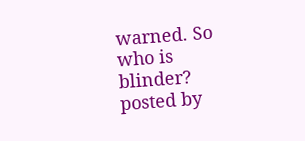warned. So who is blinder?
posted by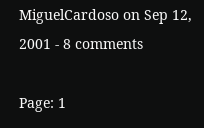MiguelCardoso on Sep 12, 2001 - 8 comments

Page: 1